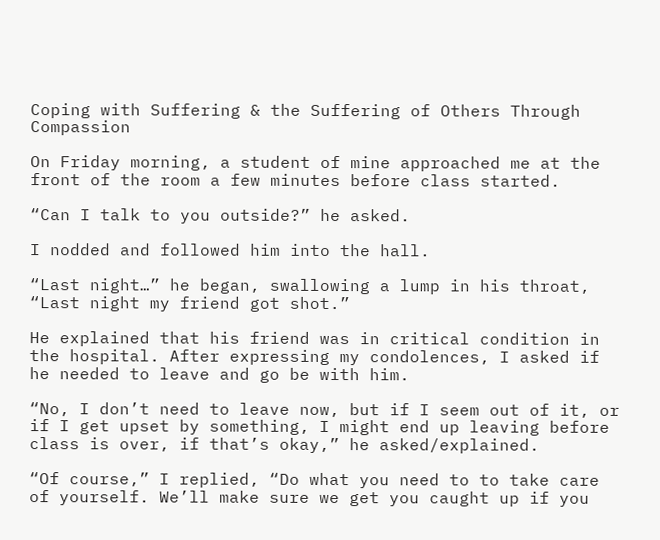Coping with Suffering & the Suffering of Others Through Compassion

On Friday morning, a student of mine approached me at the front of the room a few minutes before class started.

“Can I talk to you outside?” he asked.

I nodded and followed him into the hall.

“Last night…” he began, swallowing a lump in his throat, “Last night my friend got shot.”

He explained that his friend was in critical condition in the hospital. After expressing my condolences, I asked if he needed to leave and go be with him.

“No, I don’t need to leave now, but if I seem out of it, or if I get upset by something, I might end up leaving before class is over, if that’s okay,” he asked/explained.

“Of course,” I replied, “Do what you need to to take care of yourself. We’ll make sure we get you caught up if you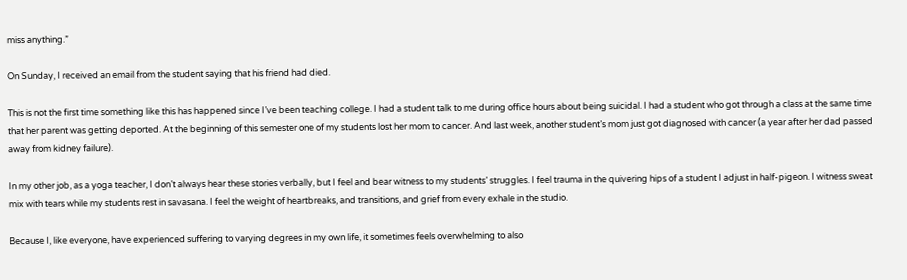miss anything.”

On Sunday, I received an email from the student saying that his friend had died.

This is not the first time something like this has happened since I’ve been teaching college. I had a student talk to me during office hours about being suicidal. I had a student who got through a class at the same time that her parent was getting deported. At the beginning of this semester one of my students lost her mom to cancer. And last week, another student’s mom just got diagnosed with cancer (a year after her dad passed away from kidney failure).

In my other job, as a yoga teacher, I don’t always hear these stories verbally, but I feel and bear witness to my students’ struggles. I feel trauma in the quivering hips of a student I adjust in half-pigeon. I witness sweat mix with tears while my students rest in savasana. I feel the weight of heartbreaks, and transitions, and grief from every exhale in the studio.

Because I, like everyone, have experienced suffering to varying degrees in my own life, it sometimes feels overwhelming to also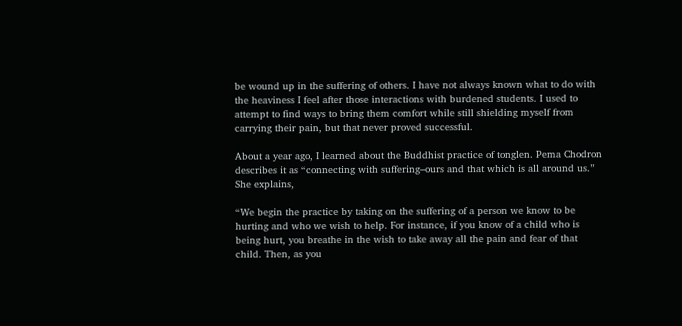be wound up in the suffering of others. I have not always known what to do with the heaviness I feel after those interactions with burdened students. I used to attempt to find ways to bring them comfort while still shielding myself from carrying their pain, but that never proved successful.

About a year ago, I learned about the Buddhist practice of tonglen. Pema Chodron describes it as “connecting with suffering–ours and that which is all around us.” She explains,

“We begin the practice by taking on the suffering of a person we know to be hurting and who we wish to help. For instance, if you know of a child who is being hurt, you breathe in the wish to take away all the pain and fear of that child. Then, as you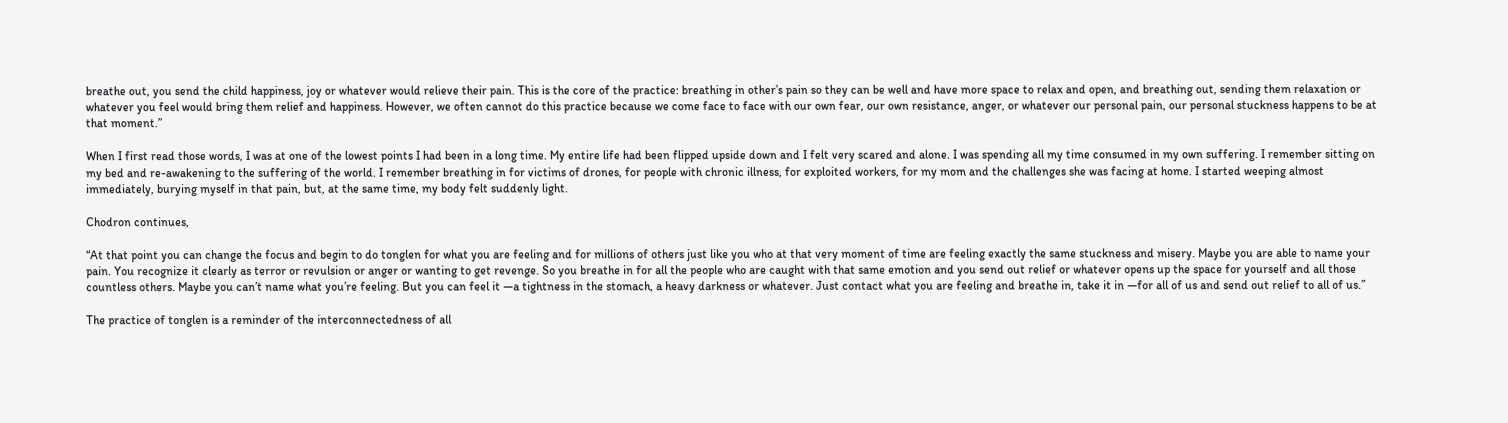breathe out, you send the child happiness, joy or whatever would relieve their pain. This is the core of the practice: breathing in other’s pain so they can be well and have more space to relax and open, and breathing out, sending them relaxation or whatever you feel would bring them relief and happiness. However, we often cannot do this practice because we come face to face with our own fear, our own resistance, anger, or whatever our personal pain, our personal stuckness happens to be at that moment.”

When I first read those words, I was at one of the lowest points I had been in a long time. My entire life had been flipped upside down and I felt very scared and alone. I was spending all my time consumed in my own suffering. I remember sitting on my bed and re-awakening to the suffering of the world. I remember breathing in for victims of drones, for people with chronic illness, for exploited workers, for my mom and the challenges she was facing at home. I started weeping almost immediately, burying myself in that pain, but, at the same time, my body felt suddenly light.

Chodron continues,

“At that point you can change the focus and begin to do tonglen for what you are feeling and for millions of others just like you who at that very moment of time are feeling exactly the same stuckness and misery. Maybe you are able to name your pain. You recognize it clearly as terror or revulsion or anger or wanting to get revenge. So you breathe in for all the people who are caught with that same emotion and you send out relief or whatever opens up the space for yourself and all those countless others. Maybe you can’t name what you’re feeling. But you can feel it —a tightness in the stomach, a heavy darkness or whatever. Just contact what you are feeling and breathe in, take it in —for all of us and send out relief to all of us.”

The practice of tonglen is a reminder of the interconnectedness of all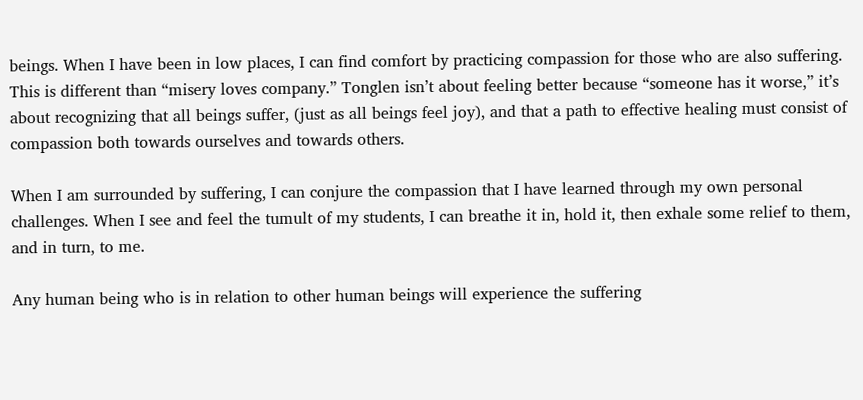beings. When I have been in low places, I can find comfort by practicing compassion for those who are also suffering. This is different than “misery loves company.” Tonglen isn’t about feeling better because “someone has it worse,” it’s about recognizing that all beings suffer, (just as all beings feel joy), and that a path to effective healing must consist of compassion both towards ourselves and towards others.

When I am surrounded by suffering, I can conjure the compassion that I have learned through my own personal challenges. When I see and feel the tumult of my students, I can breathe it in, hold it, then exhale some relief to them, and in turn, to me.

Any human being who is in relation to other human beings will experience the suffering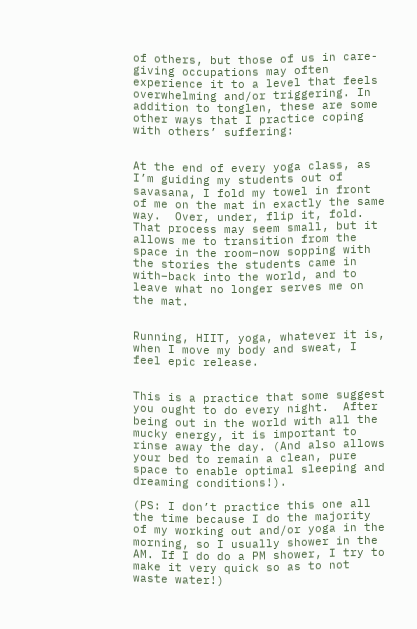of others, but those of us in care-giving occupations may often experience it to a level that feels overwhelming and/or triggering. In addition to tonglen, these are some other ways that I practice coping with others’ suffering:


At the end of every yoga class, as I’m guiding my students out of savasana, I fold my towel in front of me on the mat in exactly the same way.  Over, under, flip it, fold. That process may seem small, but it allows me to transition from the space in the room–now sopping with the stories the students came in with–back into the world, and to leave what no longer serves me on the mat.


Running, HIIT, yoga, whatever it is, when I move my body and sweat, I feel epic release.


This is a practice that some suggest you ought to do every night.  After being out in the world with all the mucky energy, it is important to rinse away the day. (And also allows your bed to remain a clean, pure space to enable optimal sleeping and dreaming conditions!).

(PS: I don’t practice this one all the time because I do the majority of my working out and/or yoga in the morning, so I usually shower in the AM. If I do do a PM shower, I try to make it very quick so as to not waste water!)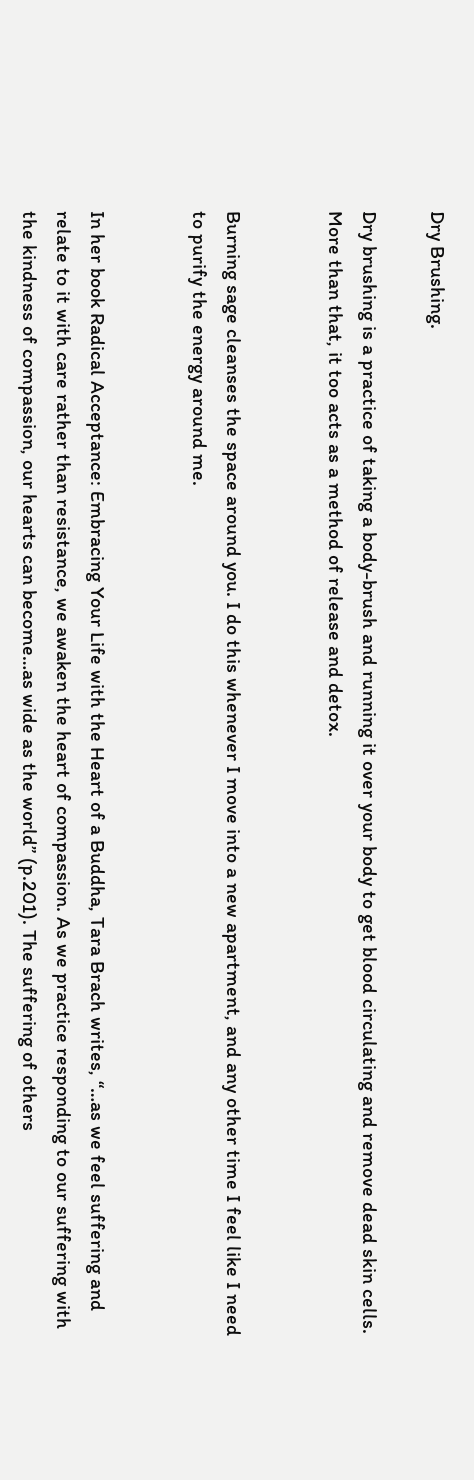Dry Brushing.

Dry brushing is a practice of taking a body-brush and running it over your body to get blood circulating and remove dead skin cells. More than that, it too acts as a method of release and detox.


Burning sage cleanses the space around you. I do this whenever I move into a new apartment, and any other time I feel like I need to purify the energy around me.


In her book Radical Acceptance: Embracing Your Life with the Heart of a Buddha, Tara Brach writes, “…as we feel suffering and relate to it with care rather than resistance, we awaken the heart of compassion. As we practice responding to our suffering with the kindness of compassion, our hearts can become…as wide as the world” (p.201). The suffering of others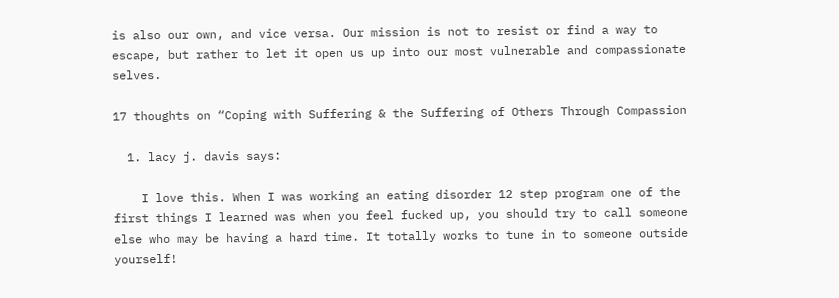is also our own, and vice versa. Our mission is not to resist or find a way to escape, but rather to let it open us up into our most vulnerable and compassionate selves.

17 thoughts on “Coping with Suffering & the Suffering of Others Through Compassion

  1. lacy j. davis says:

    I love this. When I was working an eating disorder 12 step program one of the first things I learned was when you feel fucked up, you should try to call someone else who may be having a hard time. It totally works to tune in to someone outside yourself!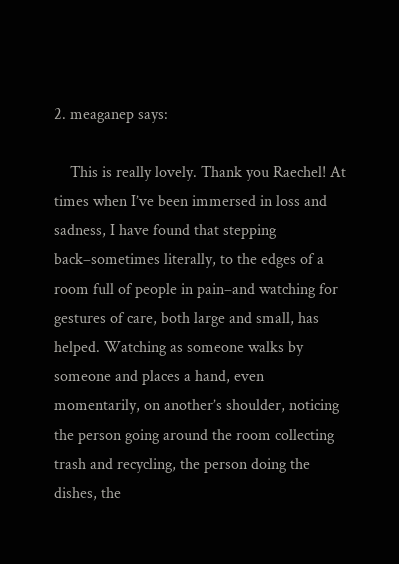2. meaganep says:

    This is really lovely. Thank you Raechel! At times when I’ve been immersed in loss and sadness, I have found that stepping back–sometimes literally, to the edges of a room full of people in pain–and watching for gestures of care, both large and small, has helped. Watching as someone walks by someone and places a hand, even momentarily, on another’s shoulder, noticing the person going around the room collecting trash and recycling, the person doing the dishes, the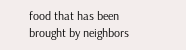food that has been brought by neighbors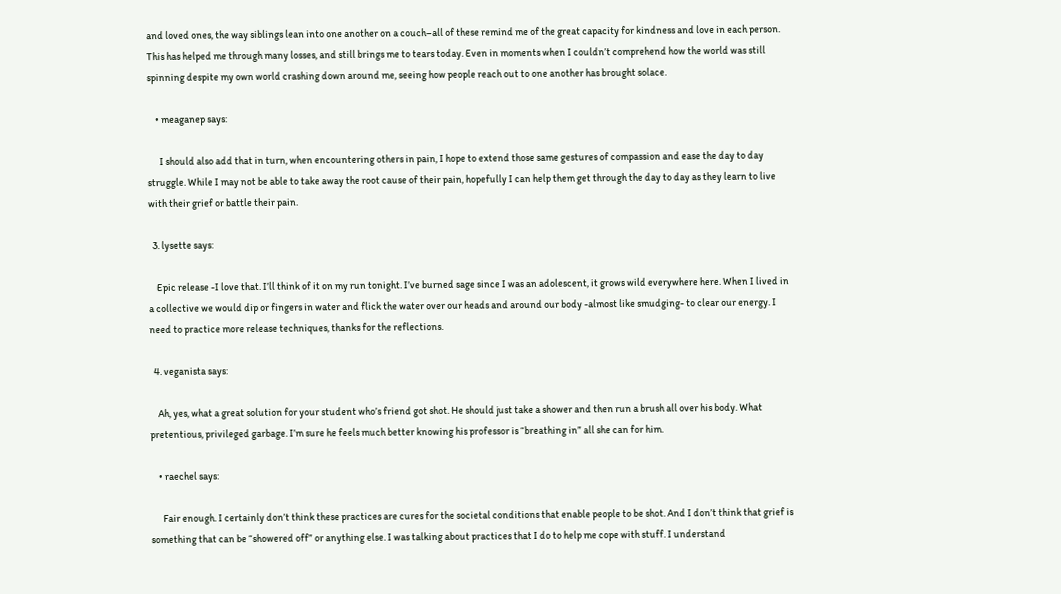and loved ones, the way siblings lean into one another on a couch–all of these remind me of the great capacity for kindness and love in each person. This has helped me through many losses, and still brings me to tears today. Even in moments when I couldn’t comprehend how the world was still spinning despite my own world crashing down around me, seeing how people reach out to one another has brought solace.

    • meaganep says:

      I should also add that in turn, when encountering others in pain, I hope to extend those same gestures of compassion and ease the day to day struggle. While I may not be able to take away the root cause of their pain, hopefully I can help them get through the day to day as they learn to live with their grief or battle their pain.

  3. lysette says:

    Epic release -I love that. I’ll think of it on my run tonight. I’ve burned sage since I was an adolescent, it grows wild everywhere here. When I lived in a collective we would dip or fingers in water and flick the water over our heads and around our body -almost like smudging- to clear our energy. I need to practice more release techniques, thanks for the reflections.

  4. veganista says:

    Ah, yes, what a great solution for your student who’s friend got shot. He should just take a shower and then run a brush all over his body. What pretentious, privileged garbage. I’m sure he feels much better knowing his professor is “breathing in” all she can for him.

    • raechel says:

      Fair enough. I certainly don’t think these practices are cures for the societal conditions that enable people to be shot. And I don’t think that grief is something that can be “showered off” or anything else. I was talking about practices that I do to help me cope with stuff. I understand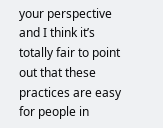your perspective and I think it’s totally fair to point out that these practices are easy for people in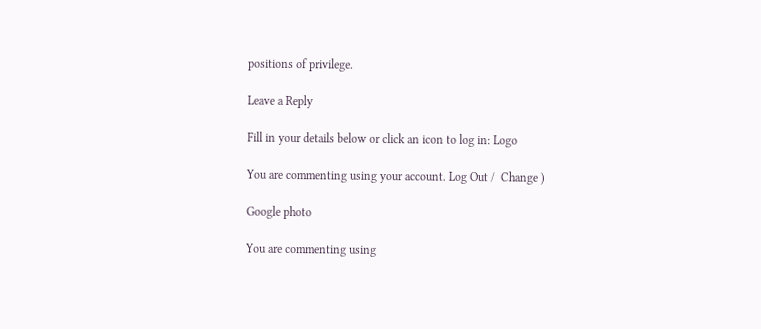positions of privilege.

Leave a Reply

Fill in your details below or click an icon to log in: Logo

You are commenting using your account. Log Out /  Change )

Google photo

You are commenting using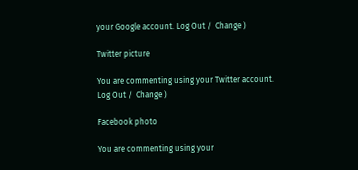your Google account. Log Out /  Change )

Twitter picture

You are commenting using your Twitter account. Log Out /  Change )

Facebook photo

You are commenting using your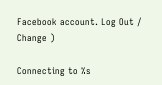Facebook account. Log Out /  Change )

Connecting to %s